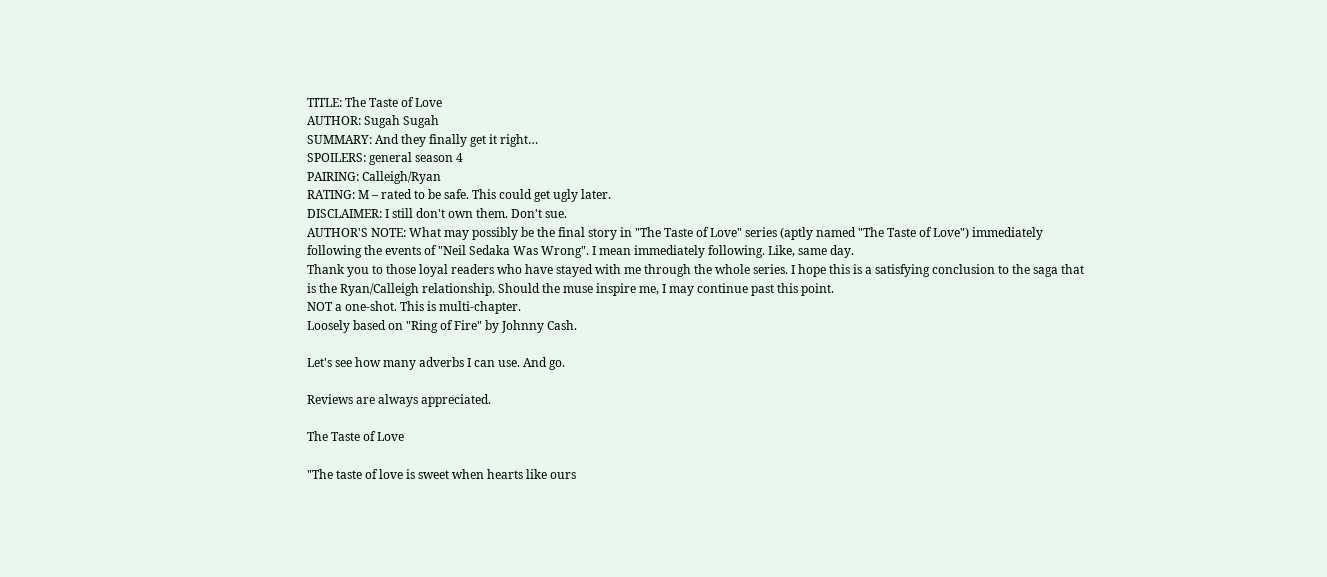TITLE: The Taste of Love
AUTHOR: Sugah Sugah
SUMMARY: And they finally get it right…
SPOILERS: general season 4
PAIRING: Calleigh/Ryan
RATING: M – rated to be safe. This could get ugly later.
DISCLAIMER: I still don't own them. Don't sue.
AUTHOR'S NOTE: What may possibly be the final story in "The Taste of Love" series (aptly named "The Taste of Love") immediately following the events of "Neil Sedaka Was Wrong". I mean immediately following. Like, same day.
Thank you to those loyal readers who have stayed with me through the whole series. I hope this is a satisfying conclusion to the saga that is the Ryan/Calleigh relationship. Should the muse inspire me, I may continue past this point.
NOT a one-shot. This is multi-chapter.
Loosely based on "Ring of Fire" by Johnny Cash.

Let's see how many adverbs I can use. And go.

Reviews are always appreciated.

The Taste of Love

"The taste of love is sweet when hearts like ours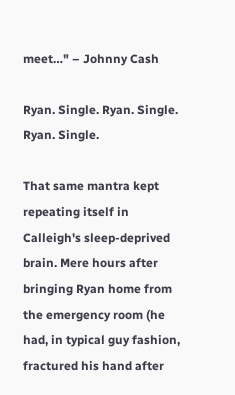meet…" – Johnny Cash

Ryan. Single. Ryan. Single. Ryan. Single.

That same mantra kept repeating itself in Calleigh's sleep-deprived brain. Mere hours after bringing Ryan home from the emergency room (he had, in typical guy fashion, fractured his hand after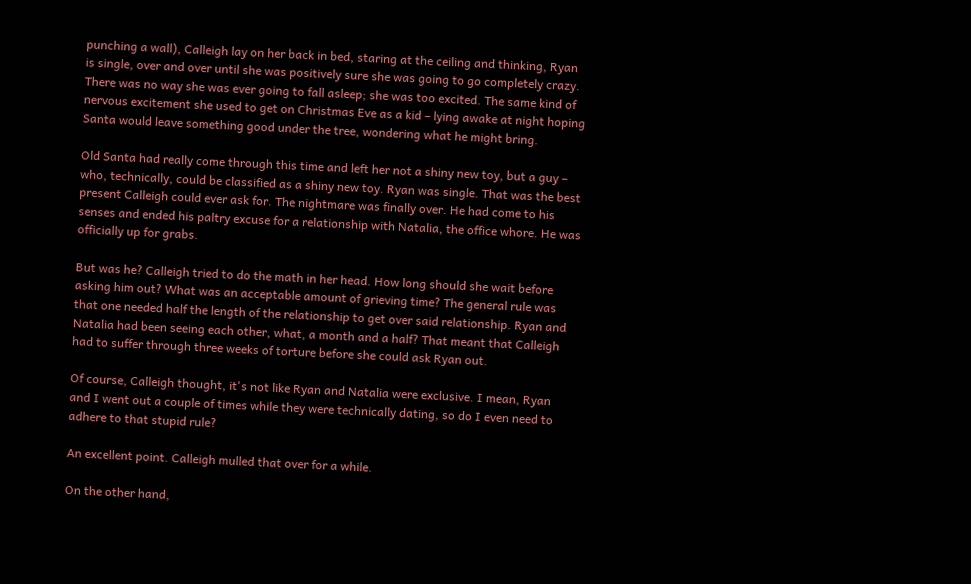punching a wall), Calleigh lay on her back in bed, staring at the ceiling and thinking, Ryan is single, over and over until she was positively sure she was going to go completely crazy. There was no way she was ever going to fall asleep; she was too excited. The same kind of nervous excitement she used to get on Christmas Eve as a kid – lying awake at night hoping Santa would leave something good under the tree, wondering what he might bring.

Old Santa had really come through this time and left her not a shiny new toy, but a guy – who, technically, could be classified as a shiny new toy. Ryan was single. That was the best present Calleigh could ever ask for. The nightmare was finally over. He had come to his senses and ended his paltry excuse for a relationship with Natalia, the office whore. He was officially up for grabs.

But was he? Calleigh tried to do the math in her head. How long should she wait before asking him out? What was an acceptable amount of grieving time? The general rule was that one needed half the length of the relationship to get over said relationship. Ryan and Natalia had been seeing each other, what, a month and a half? That meant that Calleigh had to suffer through three weeks of torture before she could ask Ryan out.

Of course, Calleigh thought, it's not like Ryan and Natalia were exclusive. I mean, Ryan and I went out a couple of times while they were technically dating, so do I even need to adhere to that stupid rule?

An excellent point. Calleigh mulled that over for a while.

On the other hand,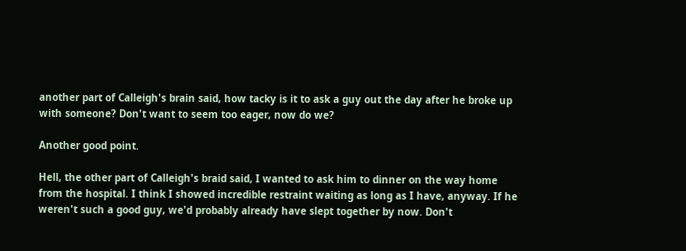another part of Calleigh's brain said, how tacky is it to ask a guy out the day after he broke up with someone? Don't want to seem too eager, now do we?

Another good point.

Hell, the other part of Calleigh's braid said, I wanted to ask him to dinner on the way home from the hospital. I think I showed incredible restraint waiting as long as I have, anyway. If he weren't such a good guy, we'd probably already have slept together by now. Don't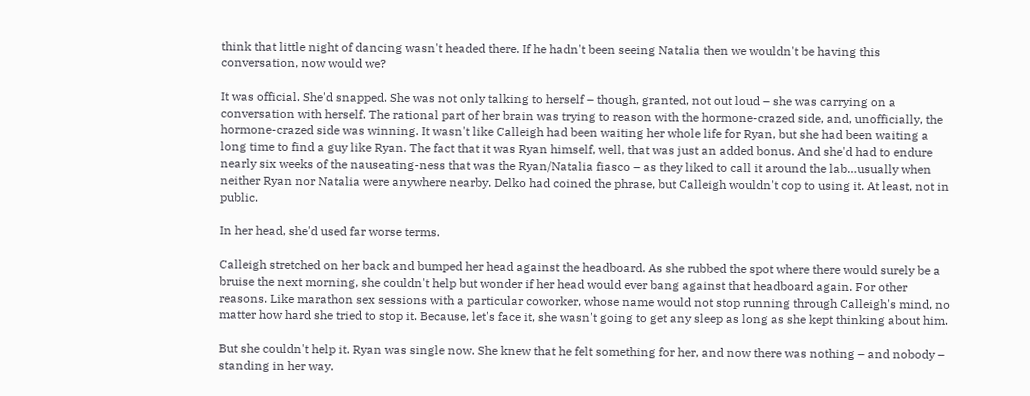think that little night of dancing wasn't headed there. If he hadn't been seeing Natalia then we wouldn't be having this conversation, now would we?

It was official. She'd snapped. She was not only talking to herself – though, granted, not out loud – she was carrying on a conversation with herself. The rational part of her brain was trying to reason with the hormone-crazed side, and, unofficially, the hormone-crazed side was winning. It wasn't like Calleigh had been waiting her whole life for Ryan, but she had been waiting a long time to find a guy like Ryan. The fact that it was Ryan himself, well, that was just an added bonus. And she'd had to endure nearly six weeks of the nauseating-ness that was the Ryan/Natalia fiasco – as they liked to call it around the lab…usually when neither Ryan nor Natalia were anywhere nearby. Delko had coined the phrase, but Calleigh wouldn't cop to using it. At least, not in public.

In her head, she'd used far worse terms.

Calleigh stretched on her back and bumped her head against the headboard. As she rubbed the spot where there would surely be a bruise the next morning, she couldn't help but wonder if her head would ever bang against that headboard again. For other reasons. Like marathon sex sessions with a particular coworker, whose name would not stop running through Calleigh's mind, no matter how hard she tried to stop it. Because, let's face it, she wasn't going to get any sleep as long as she kept thinking about him.

But she couldn't help it. Ryan was single now. She knew that he felt something for her, and now there was nothing – and nobody – standing in her way.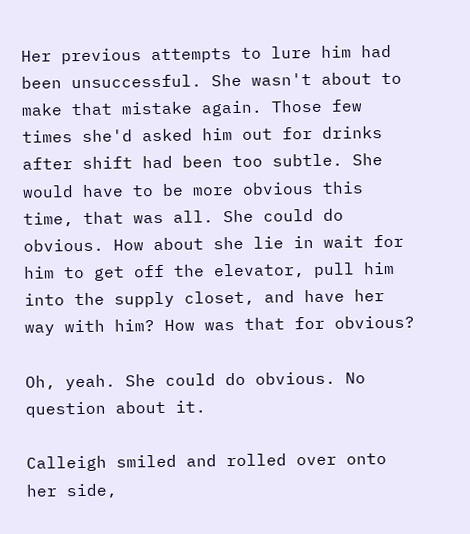Her previous attempts to lure him had been unsuccessful. She wasn't about to make that mistake again. Those few times she'd asked him out for drinks after shift had been too subtle. She would have to be more obvious this time, that was all. She could do obvious. How about she lie in wait for him to get off the elevator, pull him into the supply closet, and have her way with him? How was that for obvious?

Oh, yeah. She could do obvious. No question about it.

Calleigh smiled and rolled over onto her side,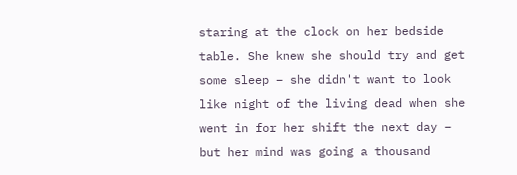staring at the clock on her bedside table. She knew she should try and get some sleep – she didn't want to look like night of the living dead when she went in for her shift the next day – but her mind was going a thousand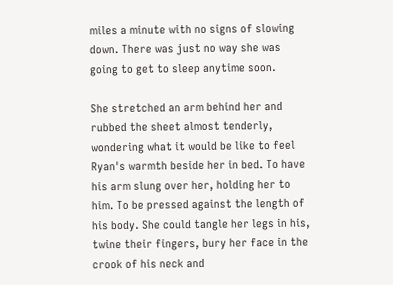miles a minute with no signs of slowing down. There was just no way she was going to get to sleep anytime soon.

She stretched an arm behind her and rubbed the sheet almost tenderly, wondering what it would be like to feel Ryan's warmth beside her in bed. To have his arm slung over her, holding her to him. To be pressed against the length of his body. She could tangle her legs in his, twine their fingers, bury her face in the crook of his neck and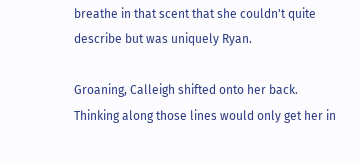breathe in that scent that she couldn't quite describe but was uniquely Ryan.

Groaning, Calleigh shifted onto her back. Thinking along those lines would only get her in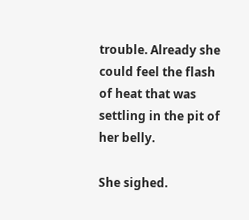trouble. Already she could feel the flash of heat that was settling in the pit of her belly.

She sighed.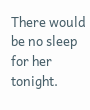There would be no sleep for her tonight.